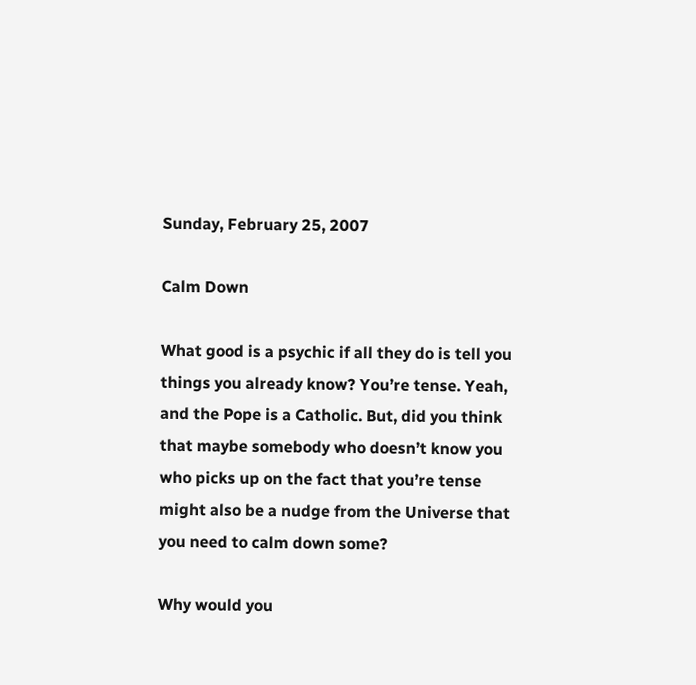Sunday, February 25, 2007

Calm Down

What good is a psychic if all they do is tell you things you already know? You’re tense. Yeah, and the Pope is a Catholic. But, did you think that maybe somebody who doesn’t know you who picks up on the fact that you’re tense might also be a nudge from the Universe that you need to calm down some?

Why would you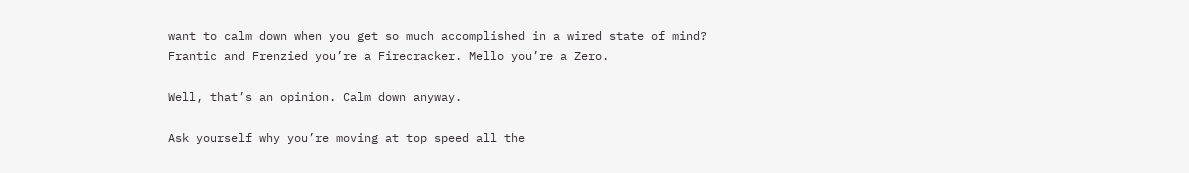want to calm down when you get so much accomplished in a wired state of mind? Frantic and Frenzied you’re a Firecracker. Mello you’re a Zero.

Well, that’s an opinion. Calm down anyway.

Ask yourself why you’re moving at top speed all the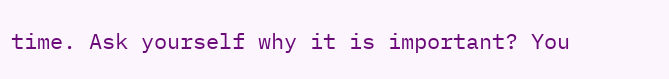time. Ask yourself why it is important? You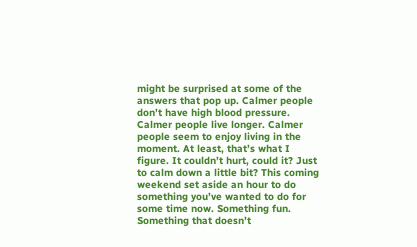might be surprised at some of the answers that pop up. Calmer people don’t have high blood pressure. Calmer people live longer. Calmer people seem to enjoy living in the moment. At least, that’s what I figure. It couldn’t hurt, could it? Just to calm down a little bit? This coming weekend set aside an hour to do something you’ve wanted to do for some time now. Something fun. Something that doesn’t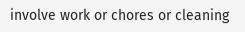involve work or chores or cleaning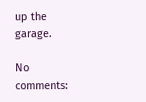up the garage.

No comments: